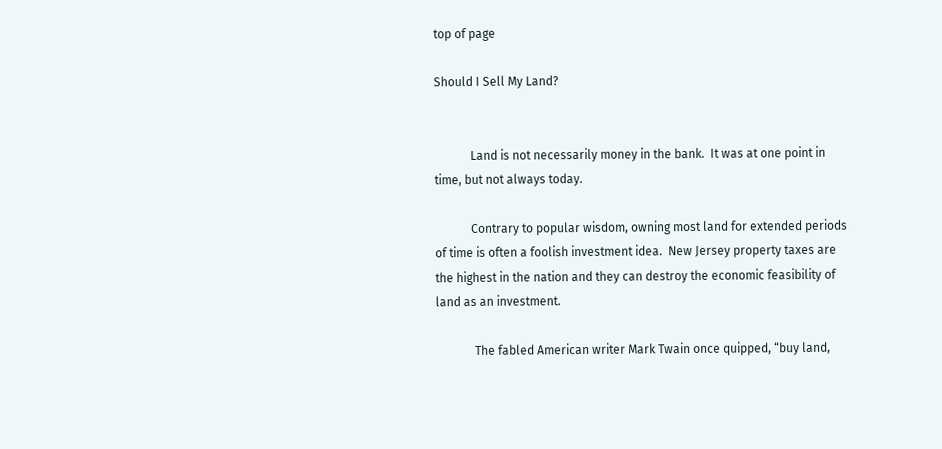top of page

Should I Sell My Land?


            Land is not necessarily money in the bank.  It was at one point in time, but not always today.

            Contrary to popular wisdom, owning most land for extended periods of time is often a foolish investment idea.  New Jersey property taxes are the highest in the nation and they can destroy the economic feasibility of land as an investment.

             The fabled American writer Mark Twain once quipped, “buy land,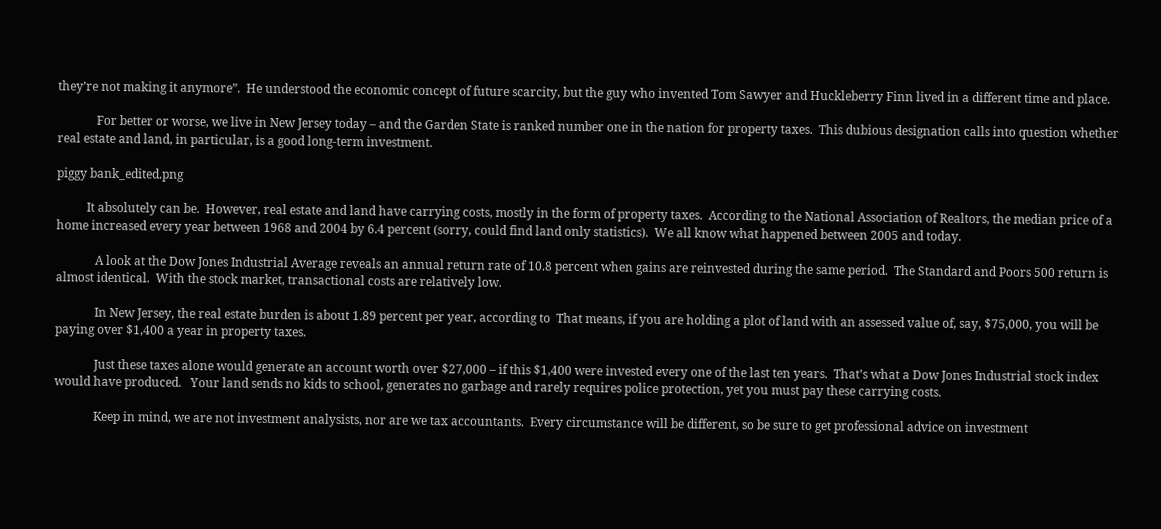they’re not making it anymore”.  He understood the economic concept of future scarcity, but the guy who invented Tom Sawyer and Huckleberry Finn lived in a different time and place.

             For better or worse, we live in New Jersey today – and the Garden State is ranked number one in the nation for property taxes.  This dubious designation calls into question whether real estate and land, in particular, is a good long-term investment.

piggy bank_edited.png

          It absolutely can be.  However, real estate and land have carrying costs, mostly in the form of property taxes.  According to the National Association of Realtors, the median price of a home increased every year between 1968 and 2004 by 6.4 percent (sorry, could find land only statistics).  We all know what happened between 2005 and today.

             A look at the Dow Jones Industrial Average reveals an annual return rate of 10.8 percent when gains are reinvested during the same period.  The Standard and Poors 500 return is almost identical.  With the stock market, transactional costs are relatively low.

             In New Jersey, the real estate burden is about 1.89 percent per year, according to  That means, if you are holding a plot of land with an assessed value of, say, $75,000, you will be paying over $1,400 a year in property taxes.

             Just these taxes alone would generate an account worth over $27,000 – if this $1,400 were invested every one of the last ten years.  That’s what a Dow Jones Industrial stock index would have produced.   Your land sends no kids to school, generates no garbage and rarely requires police protection, yet you must pay these carrying costs.

             Keep in mind, we are not investment analysists, nor are we tax accountants.  Every circumstance will be different, so be sure to get professional advice on investment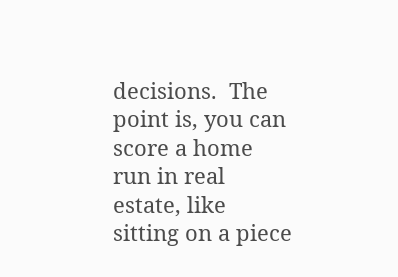decisions.  The point is, you can score a home run in real estate, like sitting on a piece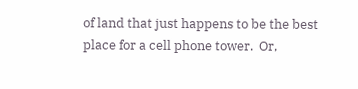of land that just happens to be the best place for a cell phone tower.  Or,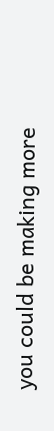you could be making more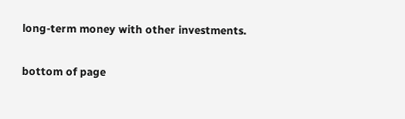long-term money with other investments.

bottom of page